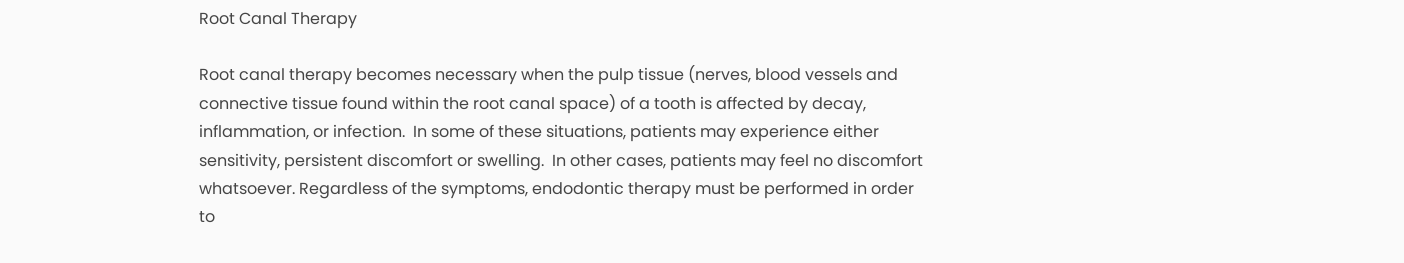Root Canal Therapy

Root canal therapy becomes necessary when the pulp tissue (nerves, blood vessels and connective tissue found within the root canal space) of a tooth is affected by decay, inflammation, or infection.  In some of these situations, patients may experience either sensitivity, persistent discomfort or swelling.  In other cases, patients may feel no discomfort whatsoever. Regardless of the symptoms, endodontic therapy must be performed in order to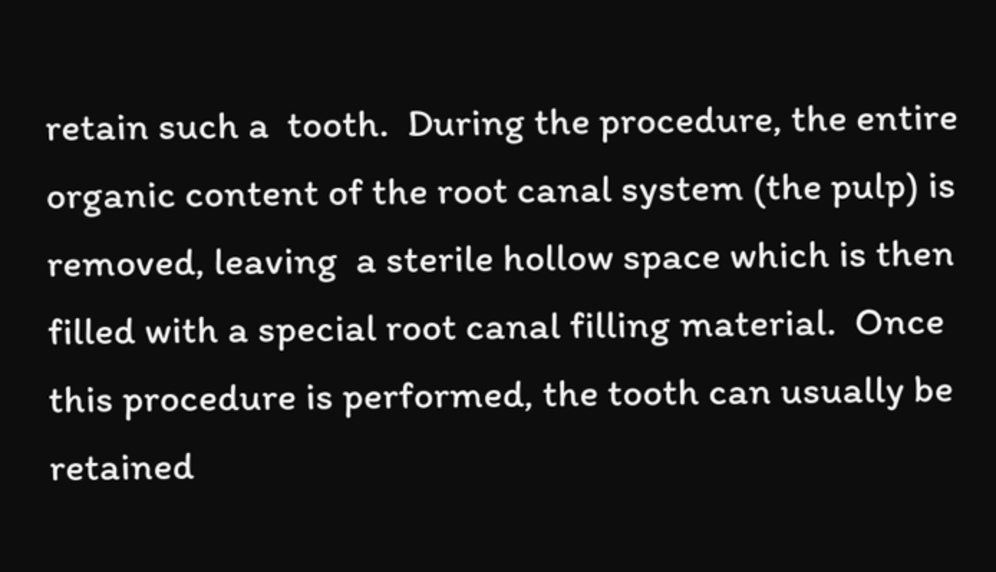retain such a  tooth.  During the procedure, the entire organic content of the root canal system (the pulp) is removed, leaving  a sterile hollow space which is then filled with a special root canal filling material.  Once this procedure is performed, the tooth can usually be retained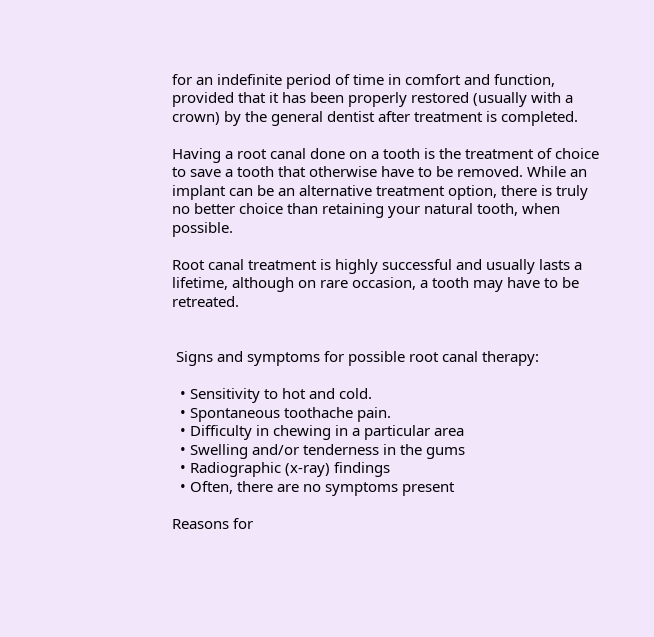for an indefinite period of time in comfort and function, provided that it has been properly restored (usually with a crown) by the general dentist after treatment is completed.

Having a root canal done on a tooth is the treatment of choice to save a tooth that otherwise have to be removed. While an implant can be an alternative treatment option, there is truly no better choice than retaining your natural tooth, when possible.

Root canal treatment is highly successful and usually lasts a lifetime, although on rare occasion, a tooth may have to be retreated.


 Signs and symptoms for possible root canal therapy:

  • Sensitivity to hot and cold.
  • Spontaneous toothache pain.
  • Difficulty in chewing in a particular area
  • Swelling and/or tenderness in the gums
  • Radiographic (x-ray) findings
  • Often, there are no symptoms present

Reasons for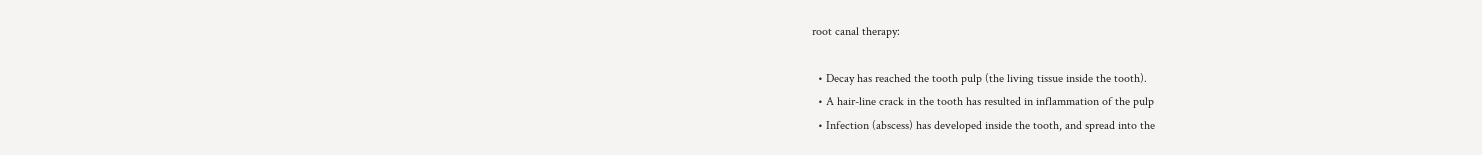root canal therapy:

  • Decay has reached the tooth pulp (the living tissue inside the tooth).
  • A hair-line crack in the tooth has resulted in inflammation of the pulp
  • Infection (abscess) has developed inside the tooth, and spread into the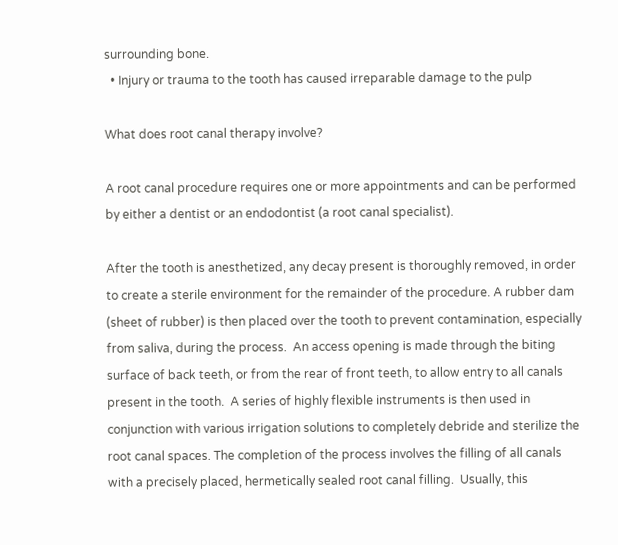surrounding bone.
  • Injury or trauma to the tooth has caused irreparable damage to the pulp

What does root canal therapy involve?

A root canal procedure requires one or more appointments and can be performed by either a dentist or an endodontist (a root canal specialist).

After the tooth is anesthetized, any decay present is thoroughly removed, in order to create a sterile environment for the remainder of the procedure. A rubber dam (sheet of rubber) is then placed over the tooth to prevent contamination, especially from saliva, during the process.  An access opening is made through the biting surface of back teeth, or from the rear of front teeth, to allow entry to all canals present in the tooth.  A series of highly flexible instruments is then used in conjunction with various irrigation solutions to completely debride and sterilize the root canal spaces. The completion of the process involves the filling of all canals with a precisely placed, hermetically sealed root canal filling.  Usually, this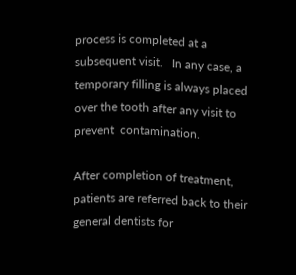process is completed at a subsequent visit.   In any case, a temporary filling is always placed over the tooth after any visit to prevent  contamination.

After completion of treatment, patients are referred back to their general dentists for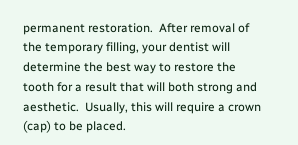permanent restoration.  After removal of the temporary filling, your dentist will determine the best way to restore the tooth for a result that will both strong and aesthetic.  Usually, this will require a crown (cap) to be placed.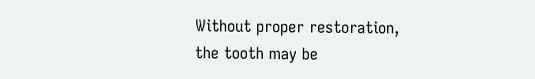Without proper restoration, the tooth may be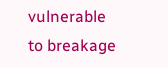vulnerable to breakage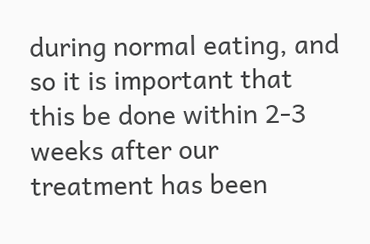during normal eating, and so it is important that this be done within 2-3 weeks after our treatment has been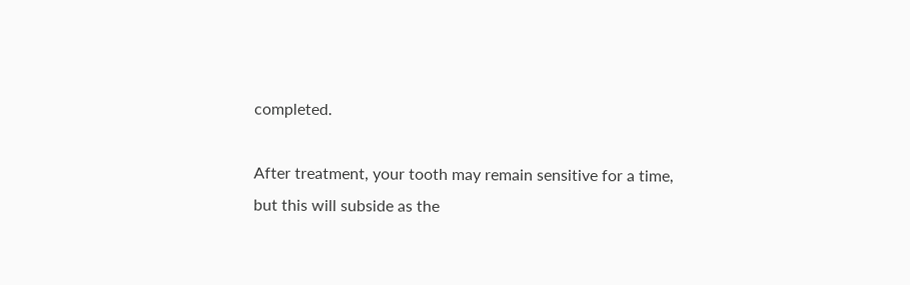completed.

After treatment, your tooth may remain sensitive for a time, but this will subside as the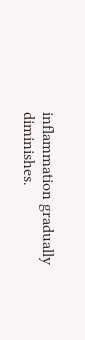inflammation gradually diminishes.